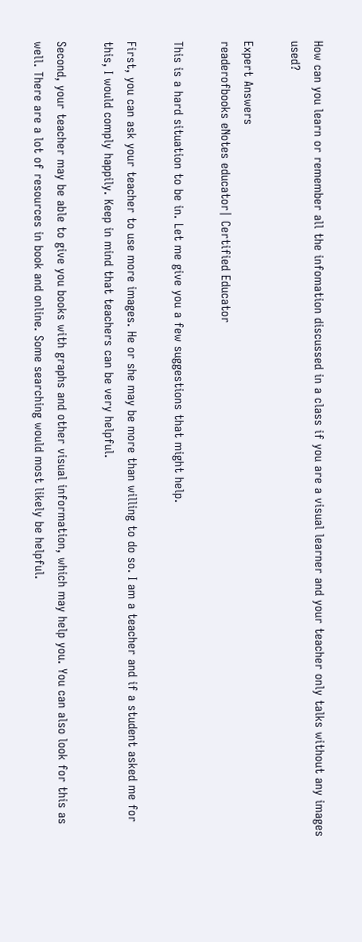How can you learn or remember all the infomation discussed in a class if you are a visual learner and your teacher only talks without any images used?

Expert Answers
readerofbooks eNotes educator| Certified Educator

This is a hard situation to be in. Let me give you a few suggestions that might help.

First, you can ask your teacher to use more images. He or she may be more than willing to do so. I am a teacher and if a student asked me for this, I would comply happily. Keep in mind that teachers can be very helpful.

Second, your teacher may be able to give you books with graphs and other visual information, which may help you. You can also look for this as well. There are a lot of resources in book and online. Some searching would most likely be helpful.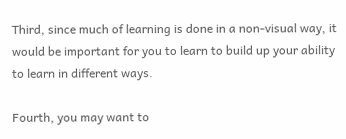Third, since much of learning is done in a non-visual way, it would be important for you to learn to build up your ability to learn in different ways.

Fourth, you may want to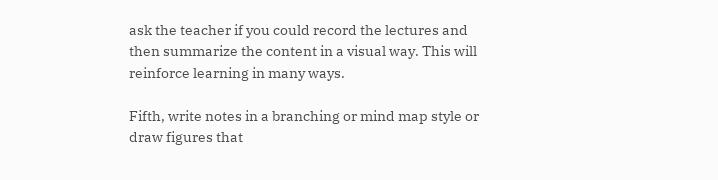ask the teacher if you could record the lectures and then summarize the content in a visual way. This will reinforce learning in many ways.

Fifth, write notes in a branching or mind map style or draw figures that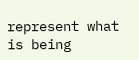represent what is being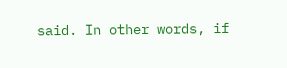said. In other words, if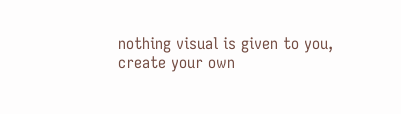nothing visual is given to you, create your own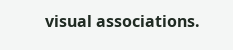visual associations.